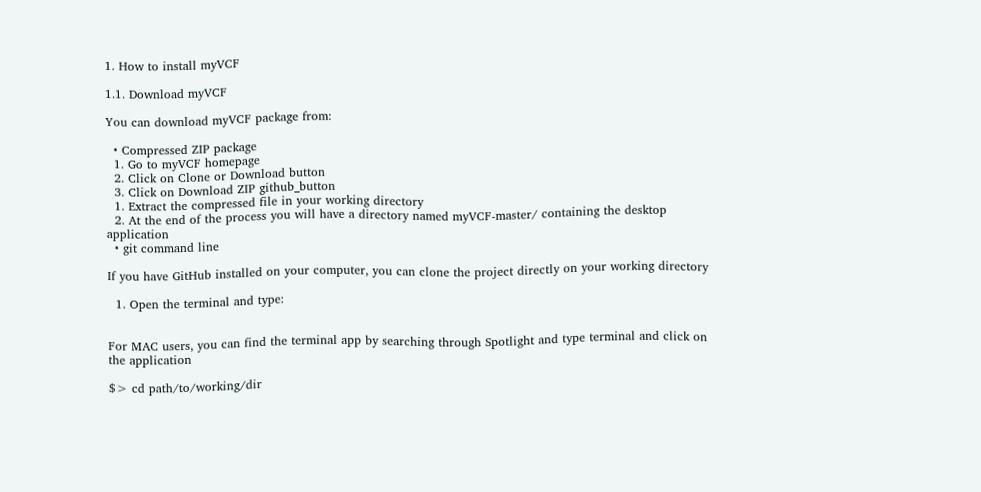1. How to install myVCF

1.1. Download myVCF

You can download myVCF package from:

  • Compressed ZIP package
  1. Go to myVCF homepage
  2. Click on Clone or Download button
  3. Click on Download ZIP github_button
  1. Extract the compressed file in your working directory
  2. At the end of the process you will have a directory named myVCF-master/ containing the desktop application
  • git command line

If you have GitHub installed on your computer, you can clone the project directly on your working directory

  1. Open the terminal and type:


For MAC users, you can find the terminal app by searching through Spotlight and type terminal and click on the application

$> cd path/to/working/dir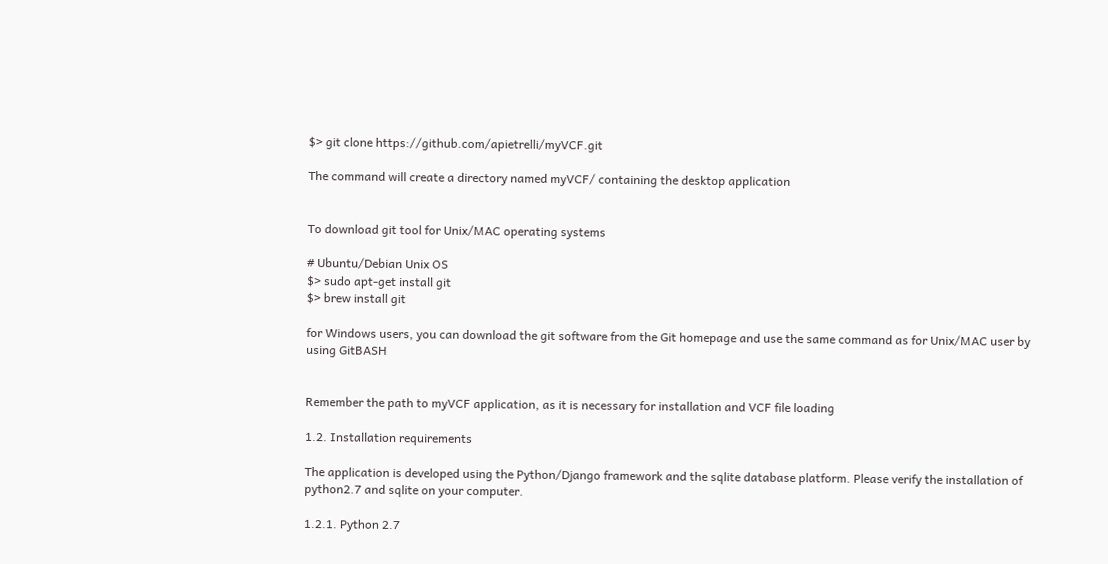$> git clone https://github.com/apietrelli/myVCF.git

The command will create a directory named myVCF/ containing the desktop application


To download git tool for Unix/MAC operating systems

# Ubuntu/Debian Unix OS
$> sudo apt-get install git
$> brew install git

for Windows users, you can download the git software from the Git homepage and use the same command as for Unix/MAC user by using GitBASH


Remember the path to myVCF application, as it is necessary for installation and VCF file loading

1.2. Installation requirements

The application is developed using the Python/Django framework and the sqlite database platform. Please verify the installation of python2.7 and sqlite on your computer.

1.2.1. Python 2.7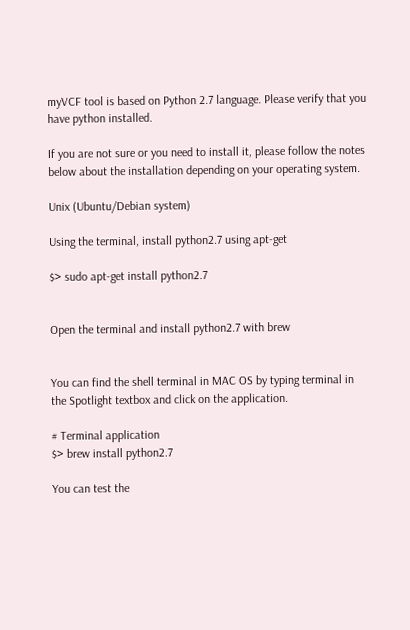myVCF tool is based on Python 2.7 language. Please verify that you have python installed.

If you are not sure or you need to install it, please follow the notes below about the installation depending on your operating system.

Unix (Ubuntu/Debian system)

Using the terminal, install python2.7 using apt-get

$> sudo apt-get install python2.7


Open the terminal and install python2.7 with brew


You can find the shell terminal in MAC OS by typing terminal in the Spotlight textbox and click on the application.

# Terminal application
$> brew install python2.7

You can test the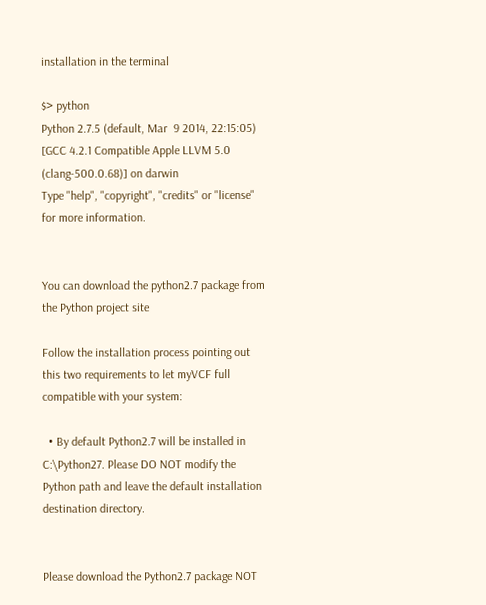installation in the terminal

$> python
Python 2.7.5 (default, Mar  9 2014, 22:15:05)
[GCC 4.2.1 Compatible Apple LLVM 5.0 (clang-500.0.68)] on darwin
Type "help", "copyright", "credits" or "license" for more information.


You can download the python2.7 package from the Python project site

Follow the installation process pointing out this two requirements to let myVCF full compatible with your system:

  • By default Python2.7 will be installed in C:\Python27. Please DO NOT modify the Python path and leave the default installation destination directory.


Please download the Python2.7 package NOT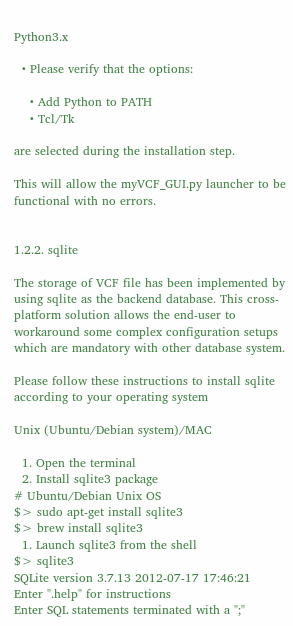Python3.x

  • Please verify that the options:

    • Add Python to PATH
    • Tcl/Tk

are selected during the installation step.

This will allow the myVCF_GUI.py launcher to be functional with no errors.


1.2.2. sqlite

The storage of VCF file has been implemented by using sqlite as the backend database. This cross-platform solution allows the end-user to workaround some complex configuration setups which are mandatory with other database system.

Please follow these instructions to install sqlite according to your operating system

Unix (Ubuntu/Debian system)/MAC

  1. Open the terminal
  2. Install sqlite3 package
# Ubuntu/Debian Unix OS
$> sudo apt-get install sqlite3
$> brew install sqlite3
  1. Launch sqlite3 from the shell
$> sqlite3
SQLite version 3.7.13 2012-07-17 17:46:21
Enter ".help" for instructions
Enter SQL statements terminated with a ";"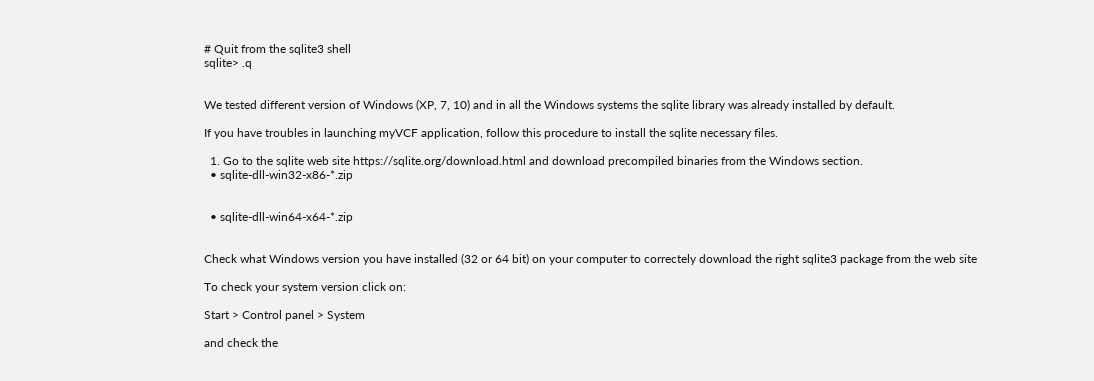# Quit from the sqlite3 shell
sqlite> .q


We tested different version of Windows (XP, 7, 10) and in all the Windows systems the sqlite library was already installed by default.

If you have troubles in launching myVCF application, follow this procedure to install the sqlite necessary files.

  1. Go to the sqlite web site https://sqlite.org/download.html and download precompiled binaries from the Windows section.
  • sqlite-dll-win32-x86-*.zip


  • sqlite-dll-win64-x64-*.zip


Check what Windows version you have installed (32 or 64 bit) on your computer to correctely download the right sqlite3 package from the web site

To check your system version click on:

Start > Control panel > System

and check the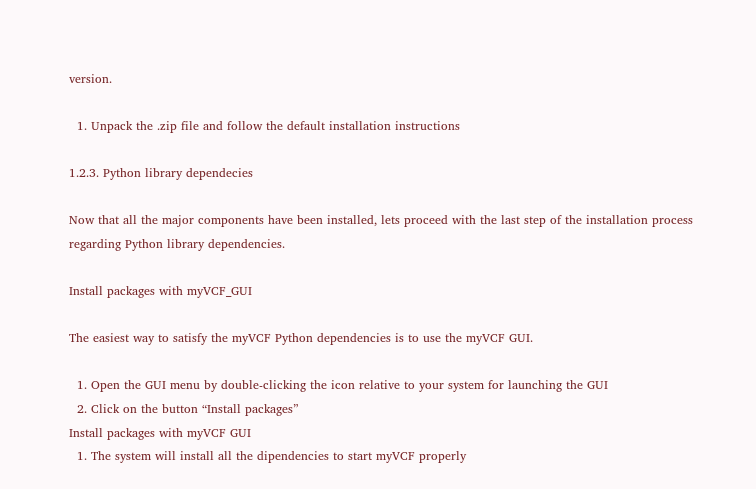version.

  1. Unpack the .zip file and follow the default installation instructions

1.2.3. Python library dependecies

Now that all the major components have been installed, lets proceed with the last step of the installation process regarding Python library dependencies.

Install packages with myVCF_GUI

The easiest way to satisfy the myVCF Python dependencies is to use the myVCF GUI.

  1. Open the GUI menu by double-clicking the icon relative to your system for launching the GUI
  2. Click on the button “Install packages”
Install packages with myVCF GUI
  1. The system will install all the dipendencies to start myVCF properly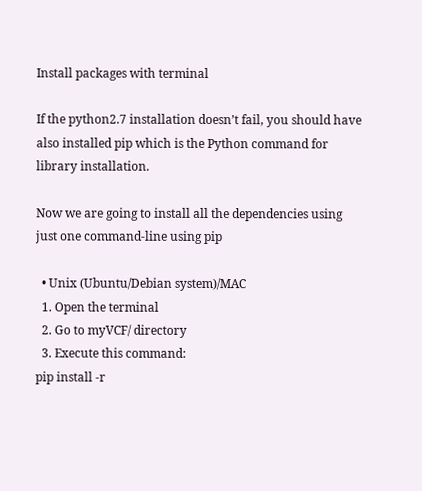Install packages with terminal

If the python2.7 installation doesn’t fail, you should have also installed pip which is the Python command for library installation.

Now we are going to install all the dependencies using just one command-line using pip

  • Unix (Ubuntu/Debian system)/MAC
  1. Open the terminal
  2. Go to myVCF/ directory
  3. Execute this command:
pip install -r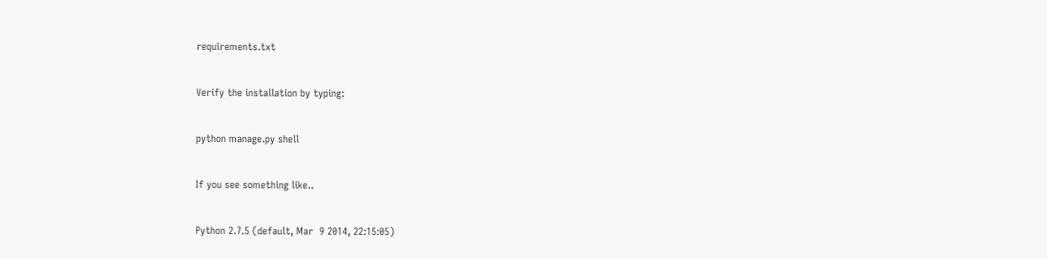requirements.txt

Verify the installation by typing:

python manage.py shell

If you see something like..

Python 2.7.5 (default, Mar  9 2014, 22:15:05)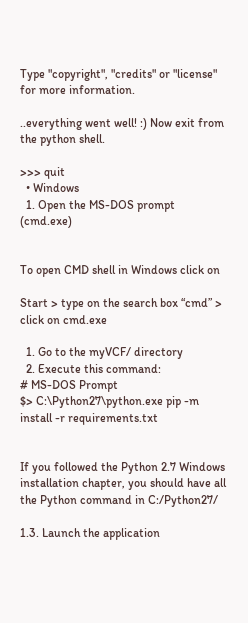Type "copyright", "credits" or "license" for more information.

..everything went well! :) Now exit from the python shell.

>>> quit
  • Windows
  1. Open the MS-DOS prompt (cmd.exe)


To open CMD shell in Windows click on

Start > type on the search box “cmd” > click on cmd.exe

  1. Go to the myVCF/ directory
  2. Execute this command:
# MS-DOS Prompt
$> C:\Python27\python.exe pip -m install -r requirements.txt


If you followed the Python 2.7 Windows installation chapter, you should have all the Python command in C:/Python27/

1.3. Launch the application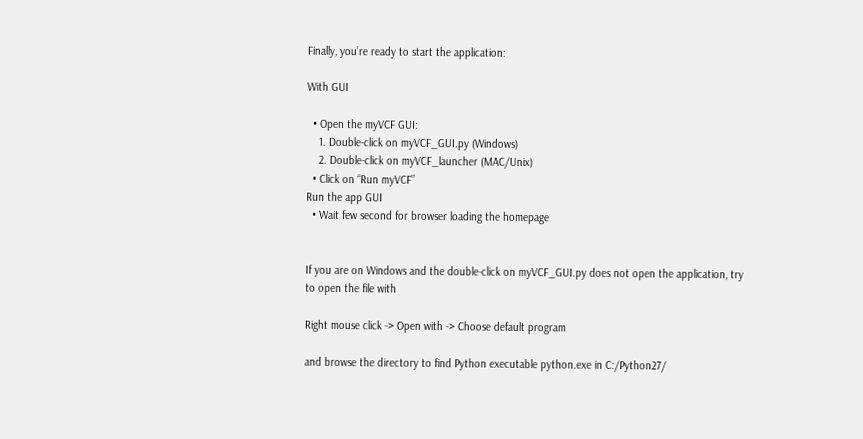Finally, you’re ready to start the application:

With GUI

  • Open the myVCF GUI:
    1. Double-click on myVCF_GUI.py (Windows)
    2. Double-click on myVCF_launcher (MAC/Unix)
  • Click on “Run myVCF”
Run the app GUI
  • Wait few second for browser loading the homepage


If you are on Windows and the double-click on myVCF_GUI.py does not open the application, try to open the file with

Right mouse click -> Open with -> Choose default program

and browse the directory to find Python executable python.exe in C:/Python27/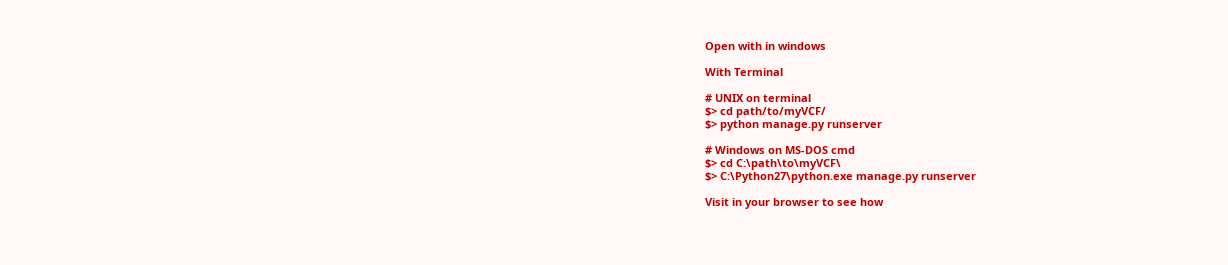Open with in windows

With Terminal

# UNIX on terminal
$> cd path/to/myVCF/
$> python manage.py runserver

# Windows on MS-DOS cmd
$> cd C:\path\to\myVCF\
$> C:\Python27\python.exe manage.py runserver

Visit in your browser to see how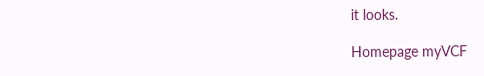it looks.

Homepage myVCF